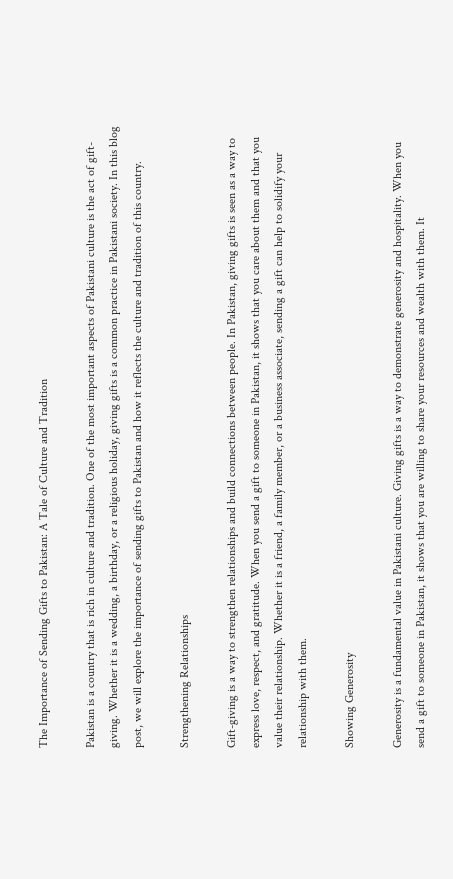The Importance of Sending Gifts to Pakistan: A Tale of Culture and Tradition

Pakistan is a country that is rich in culture and tradition. One of the most important aspects of Pakistani culture is the act of gift-giving. Whether it is a wedding, a birthday, or a religious holiday, giving gifts is a common practice in Pakistani society. In this blog post, we will explore the importance of sending gifts to Pakistan and how it reflects the culture and tradition of this country.

Strengthening Relationships

Gift-giving is a way to strengthen relationships and build connections between people. In Pakistan, giving gifts is seen as a way to express love, respect, and gratitude. When you send a gift to someone in Pakistan, it shows that you care about them and that you value their relationship. Whether it is a friend, a family member, or a business associate, sending a gift can help to solidify your relationship with them.

Showing Generosity

Generosity is a fundamental value in Pakistani culture. Giving gifts is a way to demonstrate generosity and hospitality. When you send a gift to someone in Pakistan, it shows that you are willing to share your resources and wealth with them. It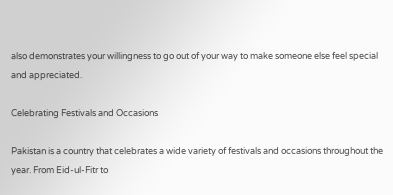also demonstrates your willingness to go out of your way to make someone else feel special and appreciated.

Celebrating Festivals and Occasions

Pakistan is a country that celebrates a wide variety of festivals and occasions throughout the year. From Eid-ul-Fitr to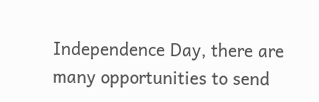Independence Day, there are many opportunities to send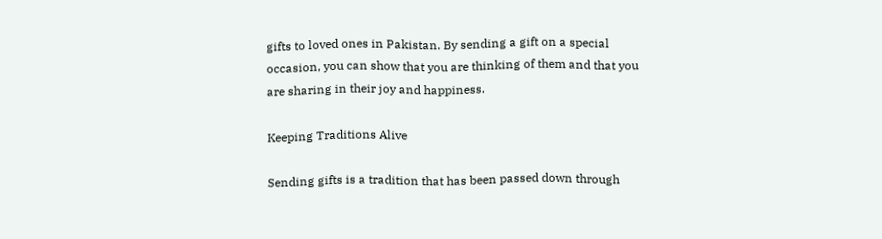gifts to loved ones in Pakistan. By sending a gift on a special occasion, you can show that you are thinking of them and that you are sharing in their joy and happiness.

Keeping Traditions Alive

Sending gifts is a tradition that has been passed down through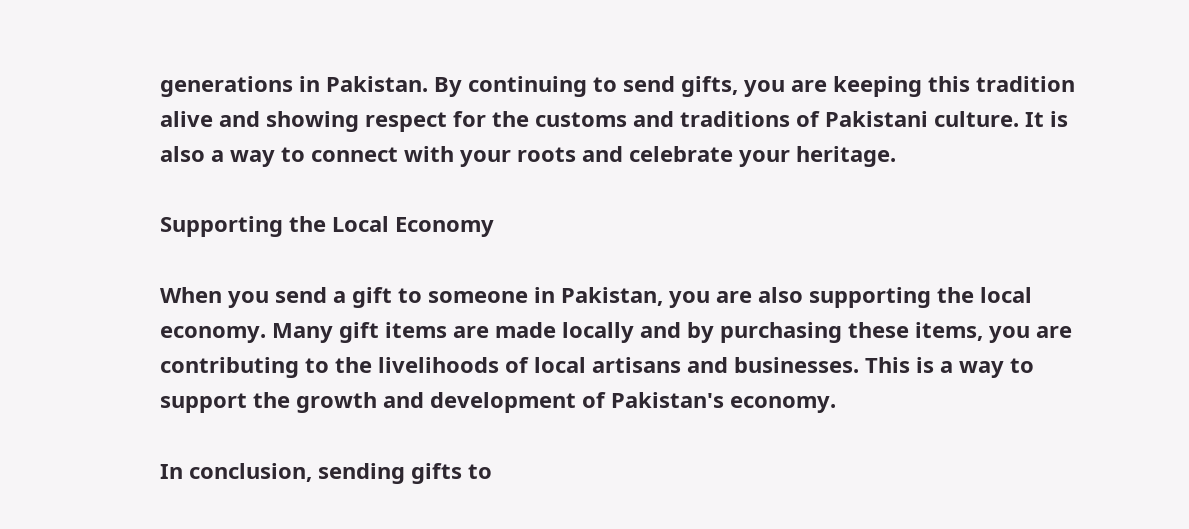generations in Pakistan. By continuing to send gifts, you are keeping this tradition alive and showing respect for the customs and traditions of Pakistani culture. It is also a way to connect with your roots and celebrate your heritage.

Supporting the Local Economy

When you send a gift to someone in Pakistan, you are also supporting the local economy. Many gift items are made locally and by purchasing these items, you are contributing to the livelihoods of local artisans and businesses. This is a way to support the growth and development of Pakistan's economy.

In conclusion, sending gifts to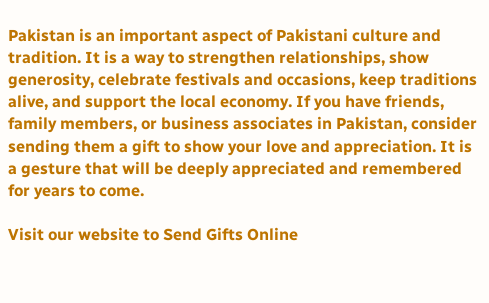Pakistan is an important aspect of Pakistani culture and tradition. It is a way to strengthen relationships, show generosity, celebrate festivals and occasions, keep traditions alive, and support the local economy. If you have friends, family members, or business associates in Pakistan, consider sending them a gift to show your love and appreciation. It is a gesture that will be deeply appreciated and remembered for years to come.

Visit our website to Send Gifts Online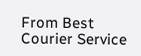From Best Courier Service